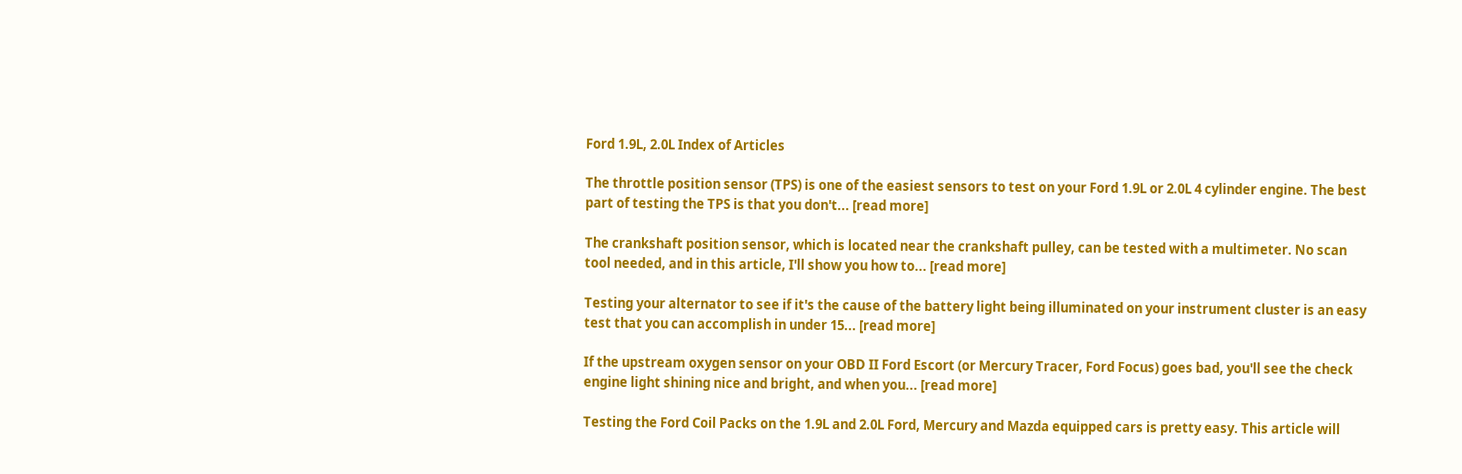Ford 1.9L, 2.0L Index of Articles

The throttle position sensor (TPS) is one of the easiest sensors to test on your Ford 1.9L or 2.0L 4 cylinder engine. The best part of testing the TPS is that you don't... [read more]

The crankshaft position sensor, which is located near the crankshaft pulley, can be tested with a multimeter. No scan tool needed, and in this article, I'll show you how to... [read more]

Testing your alternator to see if it's the cause of the battery light being illuminated on your instrument cluster is an easy test that you can accomplish in under 15... [read more]

If the upstream oxygen sensor on your OBD II Ford Escort (or Mercury Tracer, Ford Focus) goes bad, you'll see the check engine light shining nice and bright, and when you... [read more]

Testing the Ford Coil Packs on the 1.9L and 2.0L Ford, Mercury and Mazda equipped cars is pretty easy. This article will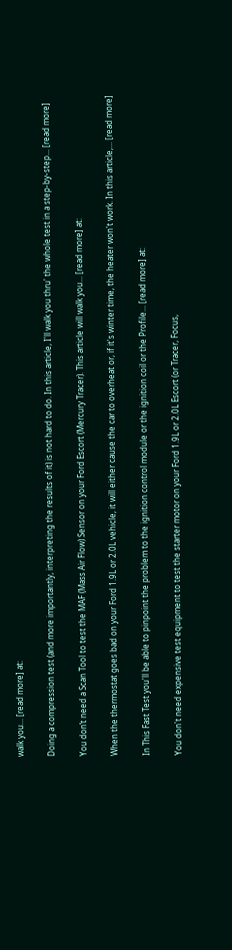walk you... [read more] at:

Doing a compression test (and more importantly, interpreting the results of it) is not hard to do. In this article, I'll walk you thru' the whole test in a step-by-step... [read more]

You don’t need a Scan Tool to test the MAF (Mass Air Flow) Sensor on your Ford Escort (Mercury Tracer). This article will walk you... [read more] at:

When the thermostat goes bad on your Ford 1.9L or 2.0L vehicle, it will either cause the car to overheat or, if it's winter time, the heater won't work. In this article,... [read more]

In This Fast Test you'll be able to pinpoint the problem to the ignition control module or the ignition coil or the Profile... [read more] at:

You don't need expensive test equipment to test the starter motor on your Ford 1.9L or 2.0L Escort (or Tracer, Focus,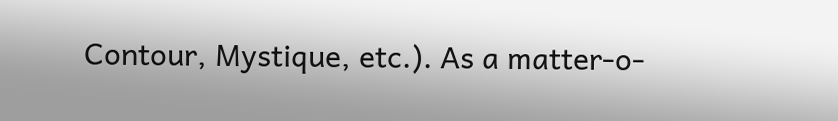Contour, Mystique, etc.). As a matter-o-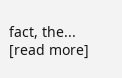fact, the... [read more]